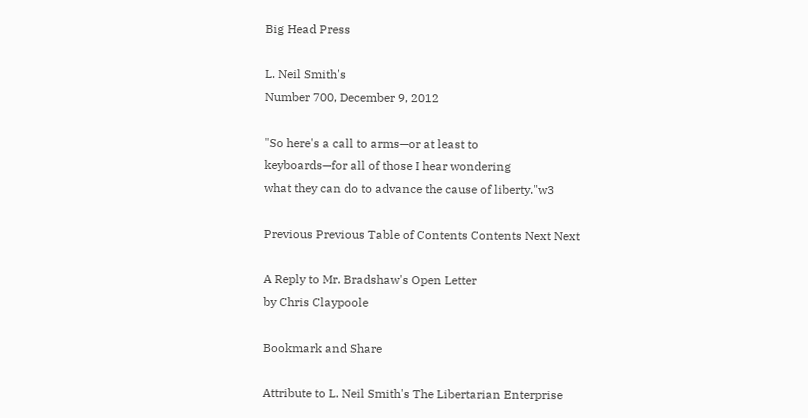Big Head Press

L. Neil Smith's
Number 700, December 9, 2012

"So here's a call to arms—or at least to
keyboards—for all of those I hear wondering
what they can do to advance the cause of liberty."w3

Previous Previous Table of Contents Contents Next Next

A Reply to Mr. Bradshaw's Open Letter
by Chris Claypoole

Bookmark and Share

Attribute to L. Neil Smith's The Libertarian Enterprise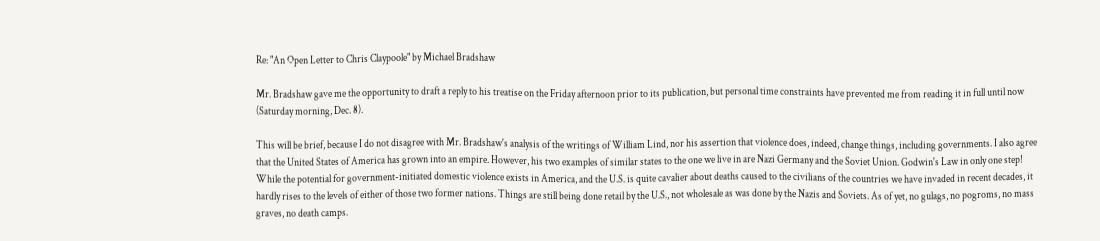Re: "An Open Letter to Chris Claypoole" by Michael Bradshaw

Mr. Bradshaw gave me the opportunity to draft a reply to his treatise on the Friday afternoon prior to its publication, but personal time constraints have prevented me from reading it in full until now (Saturday morning, Dec. 8).

This will be brief, because I do not disagree with Mr. Bradshaw's analysis of the writings of William Lind, nor his assertion that violence does, indeed, change things, including governments. I also agree that the United States of America has grown into an empire. However, his two examples of similar states to the one we live in are Nazi Germany and the Soviet Union. Godwin's Law in only one step! While the potential for government-initiated domestic violence exists in America, and the U.S. is quite cavalier about deaths caused to the civilians of the countries we have invaded in recent decades, it hardly rises to the levels of either of those two former nations. Things are still being done retail by the U.S., not wholesale as was done by the Nazis and Soviets. As of yet, no gulags, no pogroms, no mass graves, no death camps.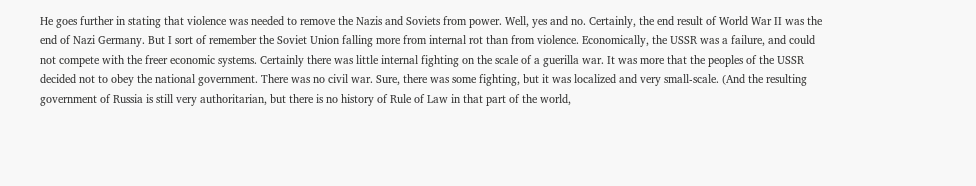He goes further in stating that violence was needed to remove the Nazis and Soviets from power. Well, yes and no. Certainly, the end result of World War II was the end of Nazi Germany. But I sort of remember the Soviet Union falling more from internal rot than from violence. Economically, the USSR was a failure, and could not compete with the freer economic systems. Certainly there was little internal fighting on the scale of a guerilla war. It was more that the peoples of the USSR decided not to obey the national government. There was no civil war. Sure, there was some fighting, but it was localized and very small-scale. (And the resulting government of Russia is still very authoritarian, but there is no history of Rule of Law in that part of the world,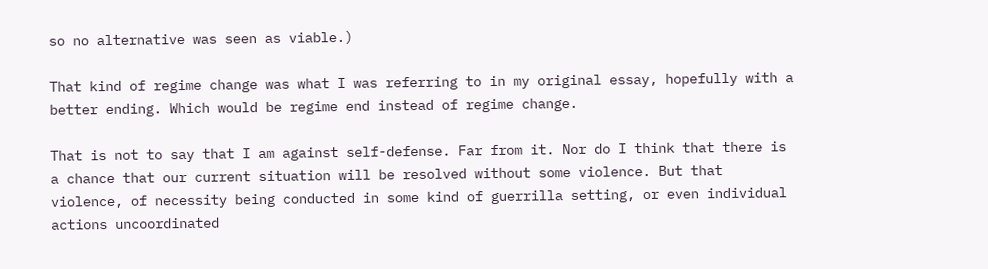so no alternative was seen as viable.)

That kind of regime change was what I was referring to in my original essay, hopefully with a better ending. Which would be regime end instead of regime change.

That is not to say that I am against self-defense. Far from it. Nor do I think that there is a chance that our current situation will be resolved without some violence. But that violence, of necessity being conducted in some kind of guerrilla setting, or even individual actions uncoordinated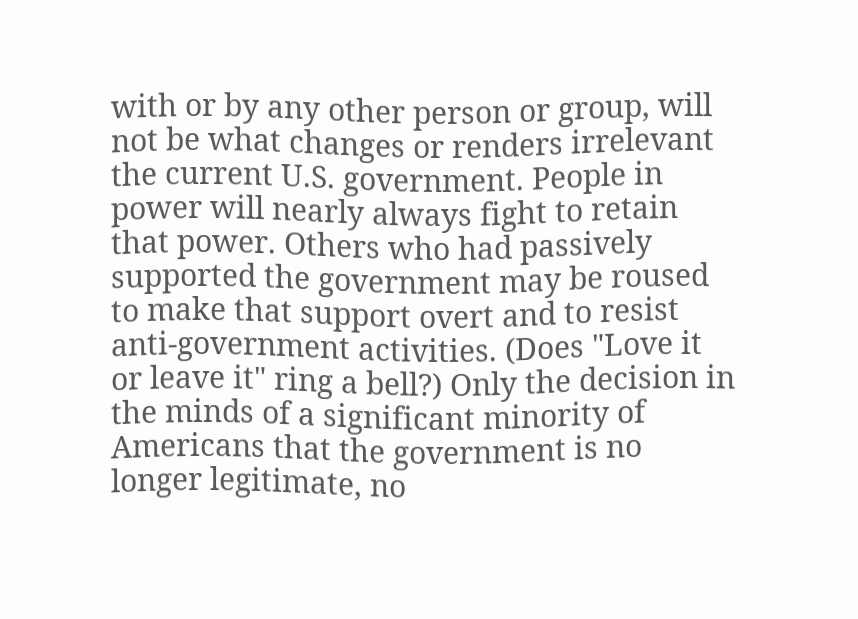with or by any other person or group, will not be what changes or renders irrelevant the current U.S. government. People in power will nearly always fight to retain that power. Others who had passively supported the government may be roused to make that support overt and to resist anti-government activities. (Does "Love it or leave it" ring a bell?) Only the decision in the minds of a significant minority of Americans that the government is no longer legitimate, no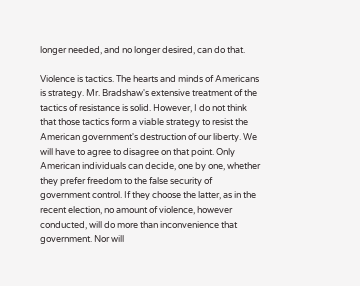longer needed, and no longer desired, can do that.

Violence is tactics. The hearts and minds of Americans is strategy. Mr. Bradshaw's extensive treatment of the tactics of resistance is solid. However, I do not think that those tactics form a viable strategy to resist the American government's destruction of our liberty. We will have to agree to disagree on that point. Only American individuals can decide, one by one, whether they prefer freedom to the false security of government control. If they choose the latter, as in the recent election, no amount of violence, however conducted, will do more than inconvenience that government. Nor will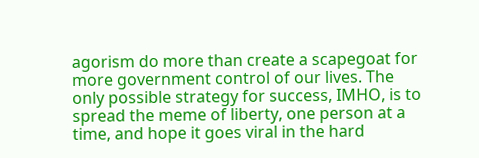agorism do more than create a scapegoat for more government control of our lives. The only possible strategy for success, IMHO, is to spread the meme of liberty, one person at a time, and hope it goes viral in the hard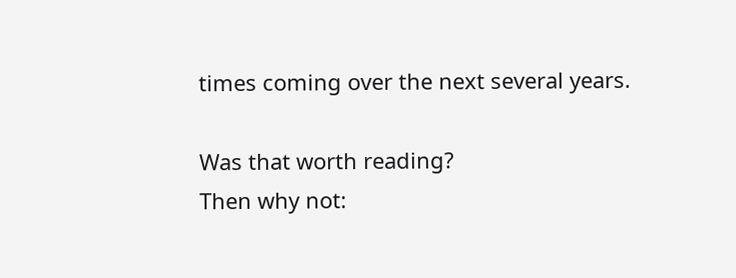times coming over the next several years.

Was that worth reading?
Then why not: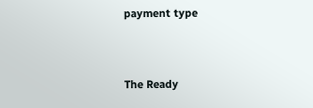payment type


The Ready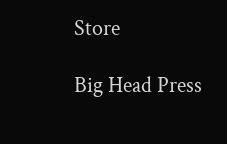Store

Big Head Press